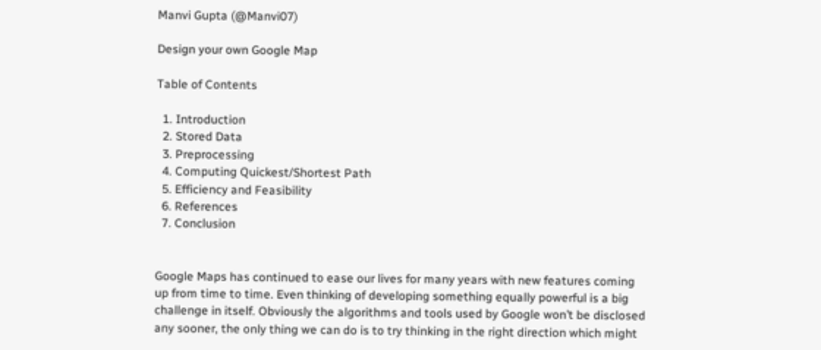Manvi Gupta (@Manvi07)

Design your own Google Map

Table of Contents

  1. Introduction
  2. Stored Data
  3. Preprocessing
  4. Computing Quickest/Shortest Path
  5. Efficiency and Feasibility
  6. References
  7. Conclusion


Google Maps has continued to ease our lives for many years with new features coming up from time to time. Even thinking of developing something equally powerful is a big challenge in itself. Obviously the algorithms and tools used by Google won’t be disclosed any sooner, the only thing we can do is to try thinking in the right direction which might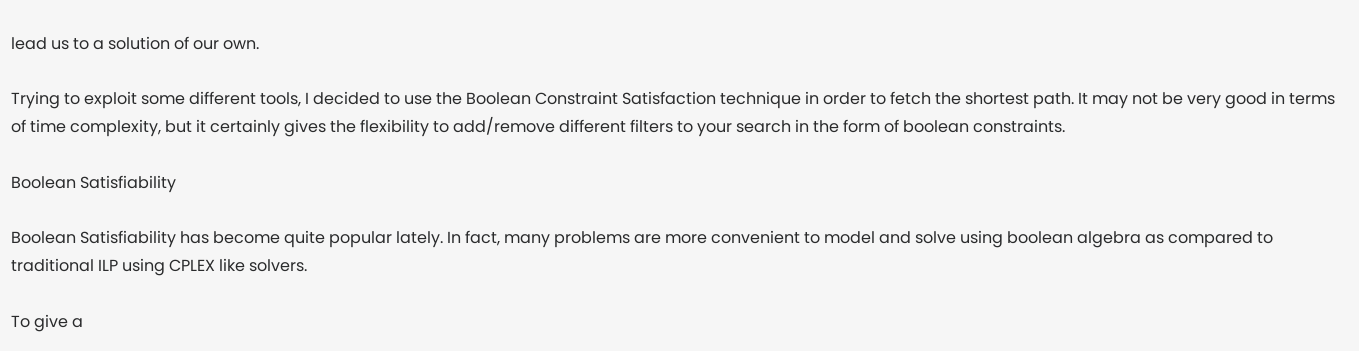lead us to a solution of our own.

Trying to exploit some different tools, I decided to use the Boolean Constraint Satisfaction technique in order to fetch the shortest path. It may not be very good in terms of time complexity, but it certainly gives the flexibility to add/remove different filters to your search in the form of boolean constraints.

Boolean Satisfiability

Boolean Satisfiability has become quite popular lately. In fact, many problems are more convenient to model and solve using boolean algebra as compared to traditional ILP using CPLEX like solvers.

To give a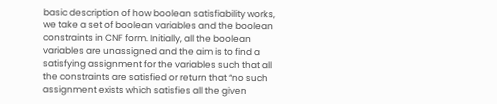basic description of how boolean satisfiability works, we take a set of boolean variables and the boolean constraints in CNF form. Initially, all the boolean variables are unassigned and the aim is to find a satisfying assignment for the variables such that all the constraints are satisfied or return that “no such assignment exists which satisfies all the given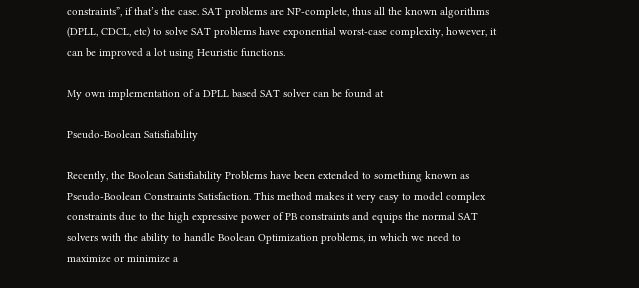constraints”, if that’s the case. SAT problems are NP-complete, thus all the known algorithms (DPLL, CDCL, etc) to solve SAT problems have exponential worst-case complexity, however, it can be improved a lot using Heuristic functions.

My own implementation of a DPLL based SAT solver can be found at

Pseudo-Boolean Satisfiability

Recently, the Boolean Satisfiability Problems have been extended to something known as Pseudo-Boolean Constraints Satisfaction. This method makes it very easy to model complex constraints due to the high expressive power of PB constraints and equips the normal SAT solvers with the ability to handle Boolean Optimization problems, in which we need to maximize or minimize a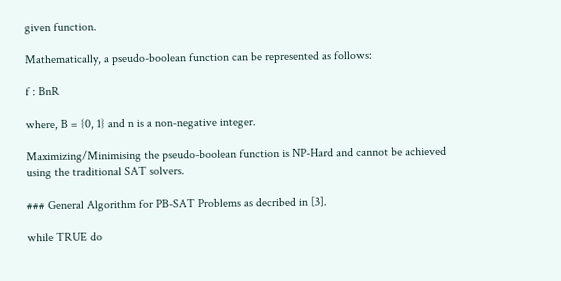given function.

Mathematically, a pseudo-boolean function can be represented as follows:

f : BnR

where, B = {0, 1} and n is a non-negative integer.

Maximizing/Minimising the pseudo-boolean function is NP-Hard and cannot be achieved using the traditional SAT solvers.

### General Algorithm for PB-SAT Problems as decribed in [3].

while TRUE do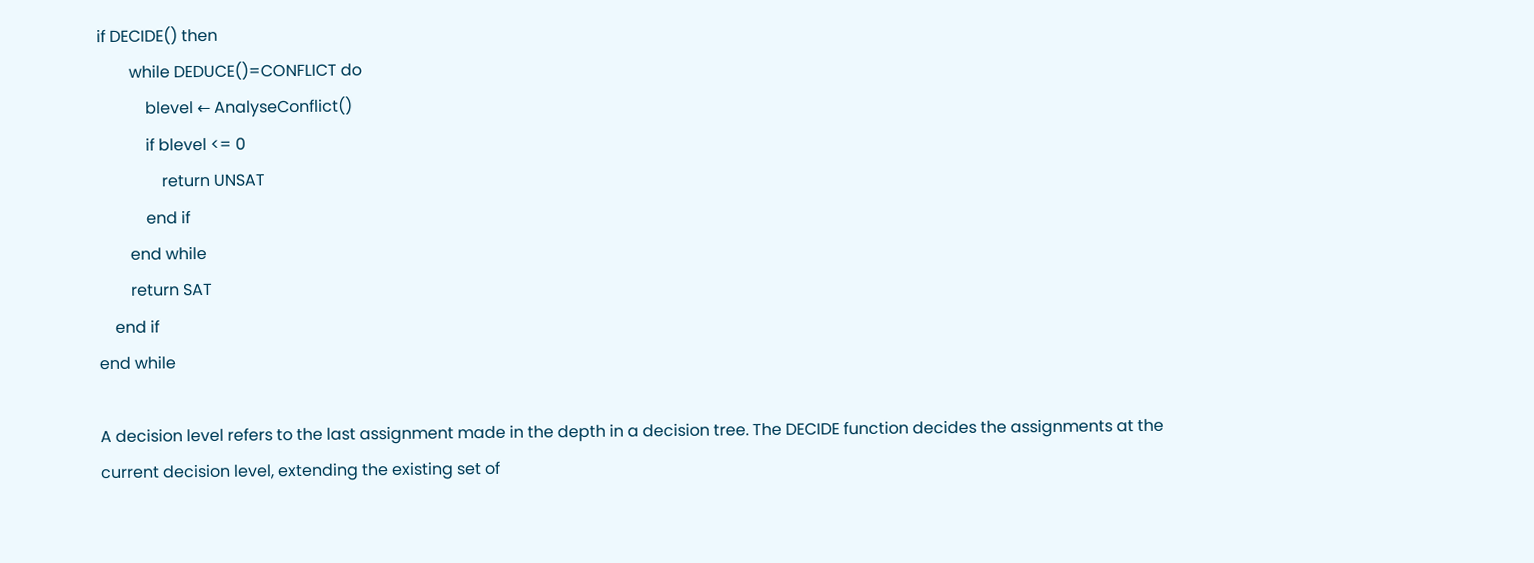if DECIDE() then
        while DEDUCE()=CONFLICT do
            blevel ← AnalyseConflict()
            if blevel <= 0
                return UNSAT
            end if
        end while
        return SAT
    end if
end while

A decision level refers to the last assignment made in the depth in a decision tree. The DECIDE function decides the assignments at the current decision level, extending the existing set of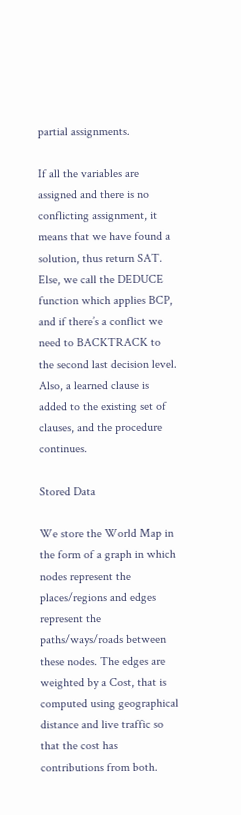partial assignments.

If all the variables are assigned and there is no conflicting assignment, it means that we have found a solution, thus return SAT. Else, we call the DEDUCE function which applies BCP, and if there’s a conflict we need to BACKTRACK to the second last decision level. Also, a learned clause is added to the existing set of clauses, and the procedure continues.

Stored Data

We store the World Map in the form of a graph in which nodes represent the places/regions and edges represent the paths/ways/roads between these nodes. The edges are weighted by a Cost, that is computed using geographical distance and live traffic so that the cost has contributions from both.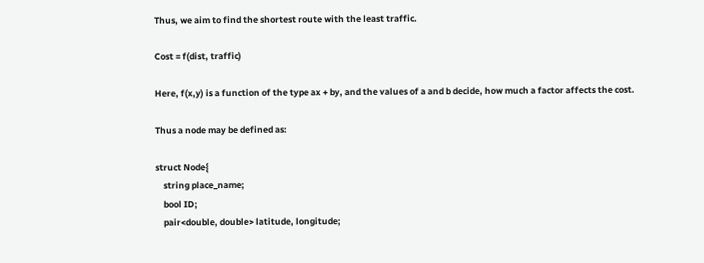Thus, we aim to find the shortest route with the least traffic.

Cost = f(dist, traffic)

Here, f(x,y) is a function of the type ax + by, and the values of a and b decide, how much a factor affects the cost.

Thus a node may be defined as:

struct Node{
    string place_name;
    bool ID;
    pair<double, double> latitude, longitude;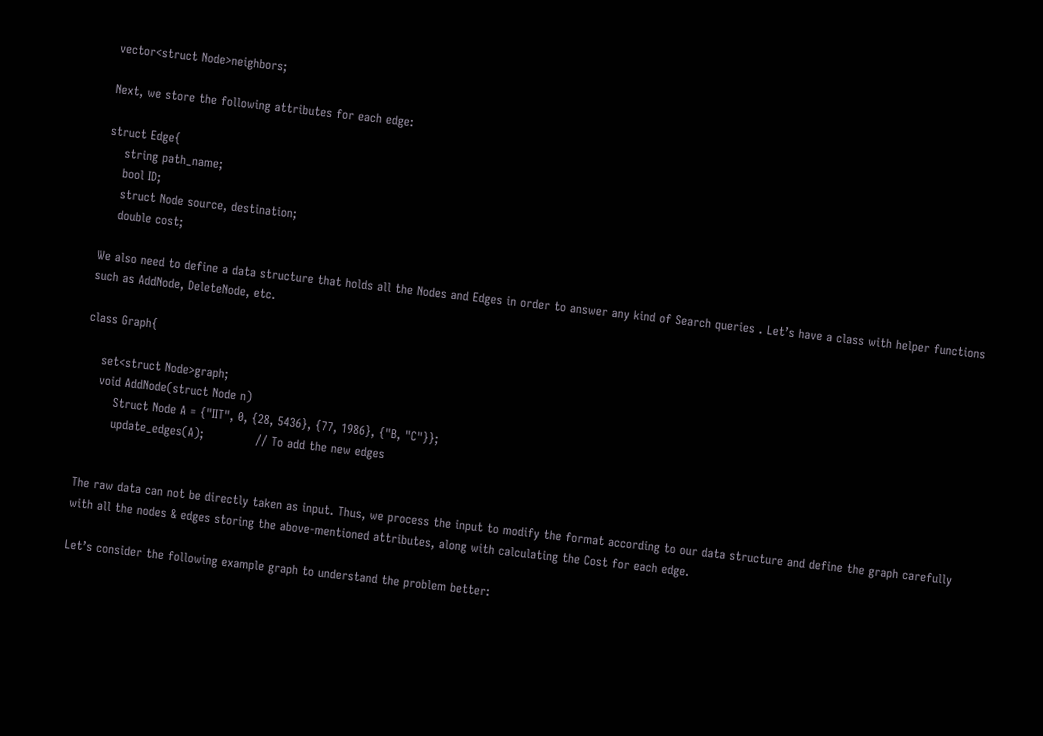vector<struct Node>neighbors;

Next, we store the following attributes for each edge:

struct Edge{
    string path_name;
    bool ID;
    struct Node source, destination;
    double cost;

We also need to define a data structure that holds all the Nodes and Edges in order to answer any kind of Search queries . Let’s have a class with helper functions such as AddNode, DeleteNode, etc.

class Graph{

    set<struct Node>graph;
    void AddNode(struct Node n)
        Struct Node A = {"IIT", 0, {28, 5436}, {77, 1986}, {"B, "C"}};
        update_edges(A);             // To add the new edges


The raw data can not be directly taken as input. Thus, we process the input to modify the format according to our data structure and define the graph carefully with all the nodes & edges storing the above-mentioned attributes, along with calculating the Cost for each edge.

Let’s consider the following example graph to understand the problem better: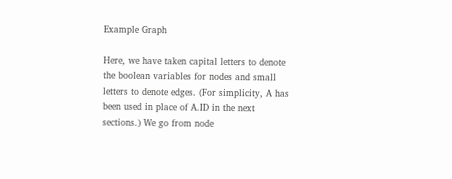Example Graph

Here, we have taken capital letters to denote the boolean variables for nodes and small letters to denote edges. (For simplicity, A has been used in place of A.ID in the next sections.) We go from node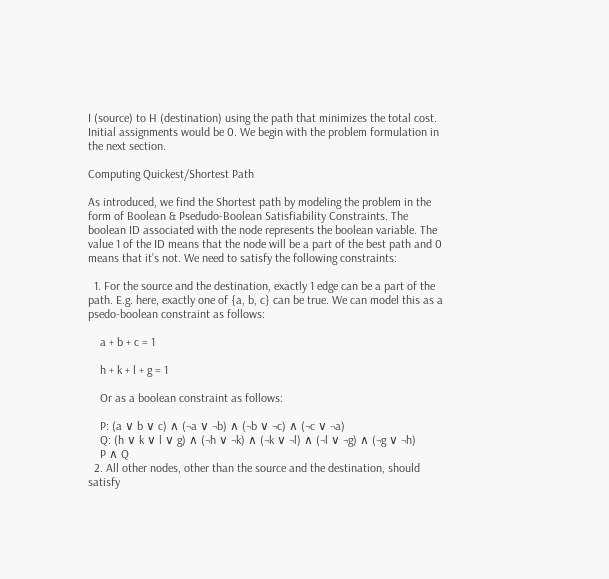I (source) to H (destination) using the path that minimizes the total cost. Initial assignments would be 0. We begin with the problem formulation in the next section.

Computing Quickest/Shortest Path

As introduced, we find the Shortest path by modeling the problem in the form of Boolean & Psedudo-Boolean Satisfiability Constraints. The boolean ID associated with the node represents the boolean variable. The value 1 of the ID means that the node will be a part of the best path and 0 means that it’s not. We need to satisfy the following constraints:

  1. For the source and the destination, exactly 1 edge can be a part of the path. E.g. here, exactly one of {a, b, c} can be true. We can model this as a psedo-boolean constraint as follows:

    a + b + c = 1

    h + k + l + g = 1

    Or as a boolean constraint as follows:

    P: (a ∨ b ∨ c) ∧ (¬a ∨ ¬b) ∧ (¬b ∨ ¬c) ∧ (¬c ∨ ¬a)
    Q: (h ∨ k ∨ l ∨ g) ∧ (¬h ∨ ¬k) ∧ (¬k ∨ ¬l) ∧ (¬l ∨ ¬g) ∧ (¬g ∨ ¬h)
    P ∧ Q
  2. All other nodes, other than the source and the destination, should satisfy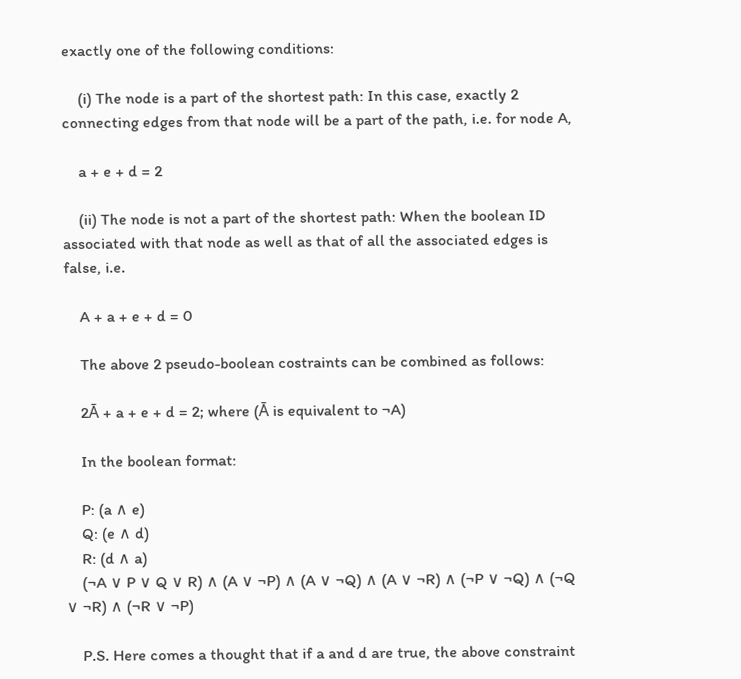exactly one of the following conditions:

    (i) The node is a part of the shortest path: In this case, exactly 2 connecting edges from that node will be a part of the path, i.e. for node A,

    a + e + d = 2

    (ii) The node is not a part of the shortest path: When the boolean ID associated with that node as well as that of all the associated edges is false, i.e.

    A + a + e + d = 0

    The above 2 pseudo-boolean costraints can be combined as follows:

    2Ā + a + e + d = 2; where (Ā is equivalent to ¬A)

    In the boolean format:

    P: (a ∧ e)
    Q: (e ∧ d)
    R: (d ∧ a)
    (¬A ∨ P ∨ Q ∨ R) ∧ (A ∨ ¬P) ∧ (A ∨ ¬Q) ∧ (A ∨ ¬R) ∧ (¬P ∨ ¬Q) ∧ (¬Q ∨ ¬R) ∧ (¬R ∨ ¬P)

    P.S. Here comes a thought that if a and d are true, the above constraint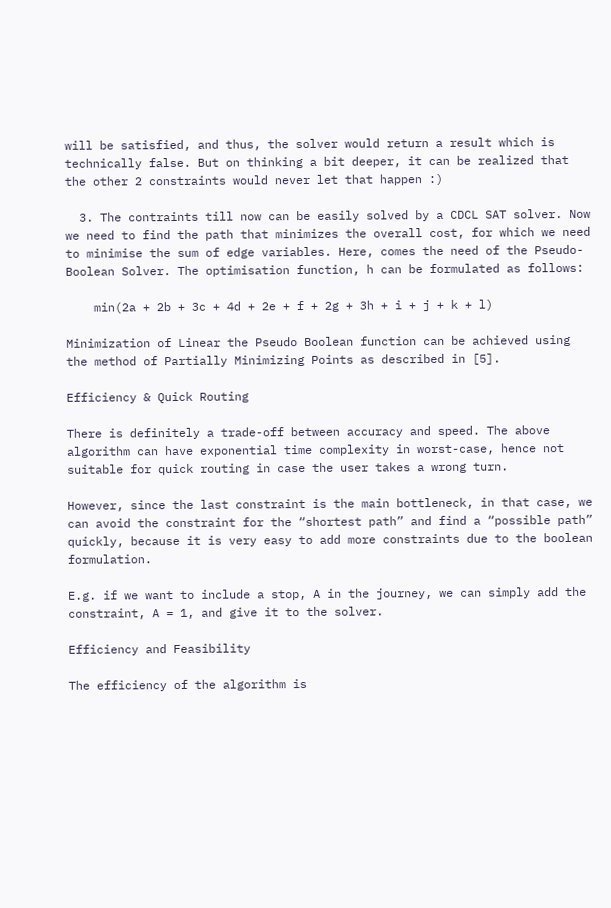will be satisfied, and thus, the solver would return a result which is technically false. But on thinking a bit deeper, it can be realized that the other 2 constraints would never let that happen :)

  3. The contraints till now can be easily solved by a CDCL SAT solver. Now we need to find the path that minimizes the overall cost, for which we need to minimise the sum of edge variables. Here, comes the need of the Pseudo-Boolean Solver. The optimisation function, h can be formulated as follows:

    min(2a + 2b + 3c + 4d + 2e + f + 2g + 3h + i + j + k + l)

Minimization of Linear the Pseudo Boolean function can be achieved using the method of Partially Minimizing Points as described in [5].

Efficiency & Quick Routing

There is definitely a trade-off between accuracy and speed. The above algorithm can have exponential time complexity in worst-case, hence not suitable for quick routing in case the user takes a wrong turn.

However, since the last constraint is the main bottleneck, in that case, we can avoid the constraint for the “shortest path” and find a “possible path” quickly, because it is very easy to add more constraints due to the boolean formulation.

E.g. if we want to include a stop, A in the journey, we can simply add the constraint, A = 1, and give it to the solver.

Efficiency and Feasibility

The efficiency of the algorithm is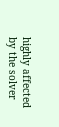highly affected by the solver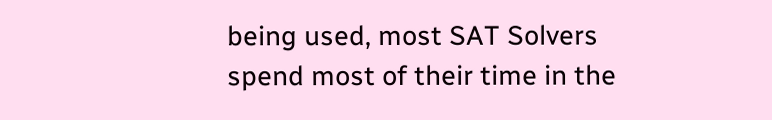being used, most SAT Solvers spend most of their time in the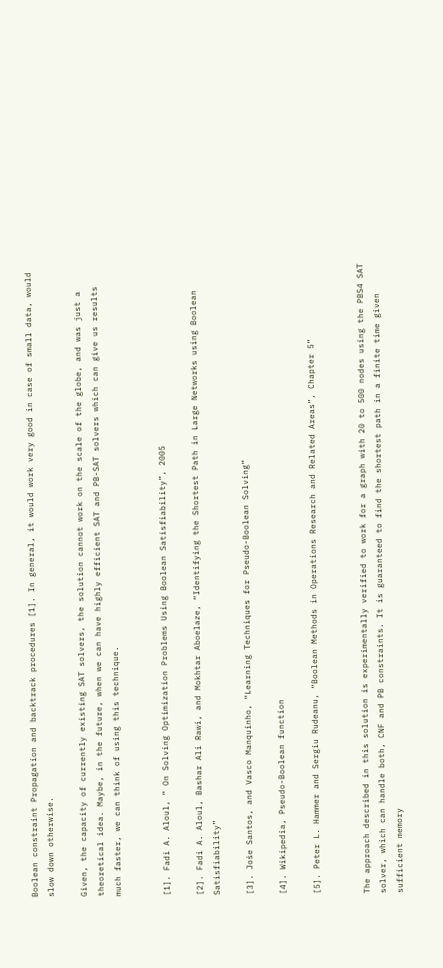Boolean constraint Propagation and backtrack procedures [1]. In general, it would work very good in case of small data, would slow down otherwise.

Given, the capacity of currently existing SAT solvers, the solution cannot work on the scale of the globe, and was just a theoretical idea. Maybe, in the future, when we can have highly efficient SAT and PB-SAT solvers which can give us results much faster, we can think of using this technique.


[1]. Fadi A. Aloul, ” On Solving Optimization Problems Using Boolean Satisfiability”, 2005

[2]. Fadi A. Aloul, Bashar Ali Rawi, and Mokhtar Aboelaze, “Identifying the Shortest Path in Large Networks using Boolean Satisfiability”

[3]. Jośe Santos, and Vasco Manquinho, “Learning Techniques for Pseudo-Boolean Solving”

[4]. Wikipedia, Pseudo-Boolean function

[5]. Peter L. Hammer and Sergiu Rudeanu, “Boolean Methods in Operations Research and Related Areas”, Chapter 5”


The approach described in this solution is experimentally verified to work for a graph with 20 to 500 nodes using the PBS4 SAT solver, which can handle both, CNF and PB constraints. It is guaranteed to find the shortest path in a finite time given sufficient memory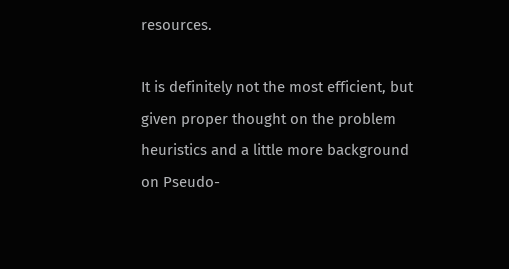resources.

It is definitely not the most efficient, but given proper thought on the problem heuristics and a little more background on Pseudo-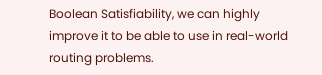Boolean Satisfiability, we can highly improve it to be able to use in real-world routing problems.